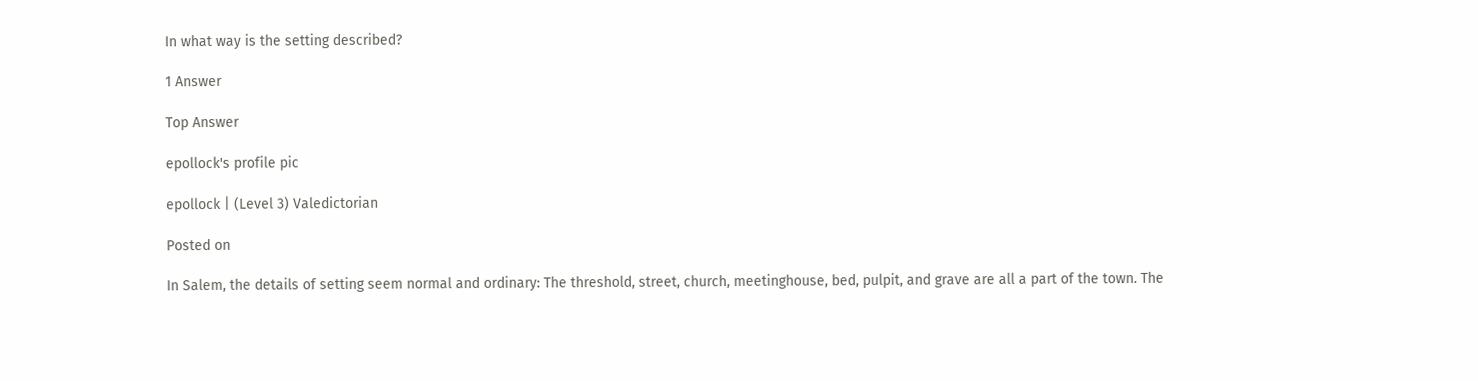In what way is the setting described?

1 Answer

Top Answer

epollock's profile pic

epollock | (Level 3) Valedictorian

Posted on

In Salem, the details of setting seem normal and ordinary: The threshold, street, church, meetinghouse, bed, pulpit, and grave are all a part of the town. The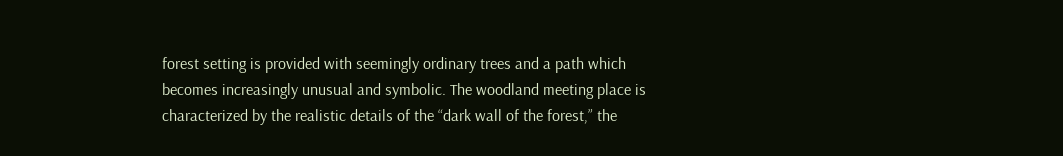forest setting is provided with seemingly ordinary trees and a path which becomes increasingly unusual and symbolic. The woodland meeting place is characterized by the realistic details of the “dark wall of the forest,” the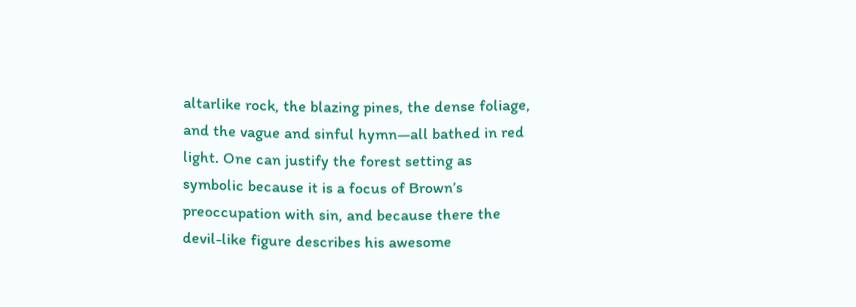altarlike rock, the blazing pines, the dense foliage, and the vague and sinful hymn—all bathed in red light. One can justify the forest setting as symbolic because it is a focus of Brown’s preoccupation with sin, and because there the devil-like figure describes his awesome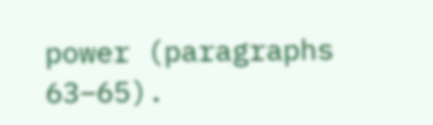power (paragraphs 63–65).